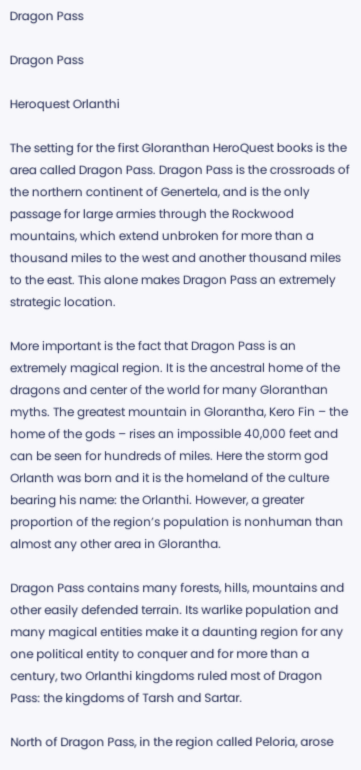Dragon Pass

Dragon Pass

Heroquest Orlanthi

The setting for the first Gloranthan HeroQuest books is the area called Dragon Pass. Dragon Pass is the crossroads of the northern continent of Genertela, and is the only passage for large armies through the Rockwood mountains, which extend unbroken for more than a thousand miles to the west and another thousand miles to the east. This alone makes Dragon Pass an extremely strategic location.

More important is the fact that Dragon Pass is an extremely magical region. It is the ancestral home of the dragons and center of the world for many Gloranthan myths. The greatest mountain in Glorantha, Kero Fin – the home of the gods – rises an impossible 40,000 feet and can be seen for hundreds of miles. Here the storm god Orlanth was born and it is the homeland of the culture bearing his name: the Orlanthi. However, a greater proportion of the region’s population is nonhuman than almost any other area in Glorantha.

Dragon Pass contains many forests, hills, mountains and other easily defended terrain. Its warlike population and many magical entities make it a daunting region for any one political entity to conquer and for more than a century, two Orlanthi kingdoms ruled most of Dragon Pass: the kingdoms of Tarsh and Sartar.

North of Dragon Pass, in the region called Peloria, arose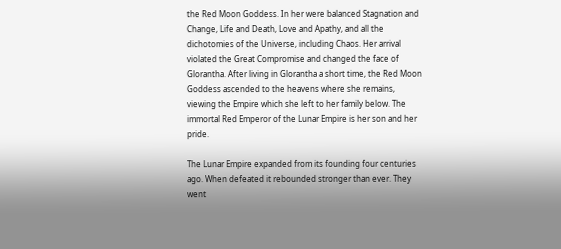the Red Moon Goddess. In her were balanced Stagnation and Change, Life and Death, Love and Apathy, and all the dichotomies of the Universe, including Chaos. Her arrival violated the Great Compromise and changed the face of Glorantha. After living in Glorantha a short time, the Red Moon Goddess ascended to the heavens where she remains, viewing the Empire which she left to her family below. The immortal Red Emperor of the Lunar Empire is her son and her pride.

The Lunar Empire expanded from its founding four centuries ago. When defeated it rebounded stronger than ever. They went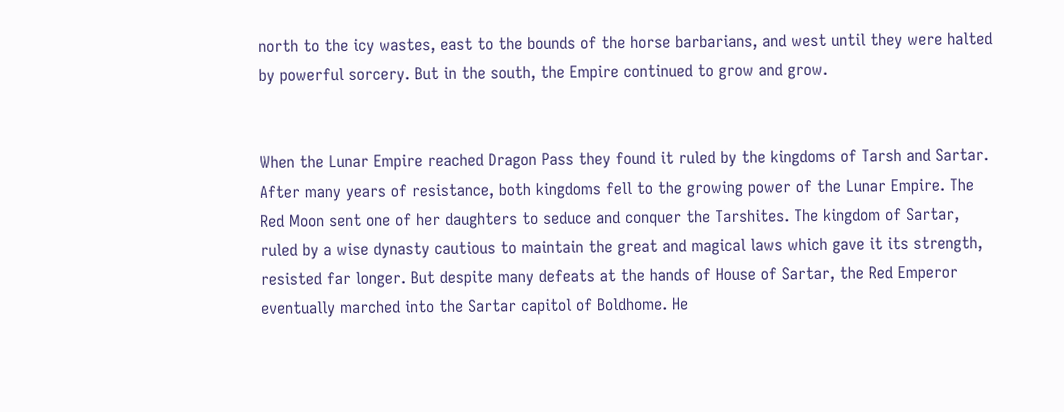north to the icy wastes, east to the bounds of the horse barbarians, and west until they were halted by powerful sorcery. But in the south, the Empire continued to grow and grow.


When the Lunar Empire reached Dragon Pass they found it ruled by the kingdoms of Tarsh and Sartar. After many years of resistance, both kingdoms fell to the growing power of the Lunar Empire. The Red Moon sent one of her daughters to seduce and conquer the Tarshites. The kingdom of Sartar, ruled by a wise dynasty cautious to maintain the great and magical laws which gave it its strength, resisted far longer. But despite many defeats at the hands of House of Sartar, the Red Emperor eventually marched into the Sartar capitol of Boldhome. He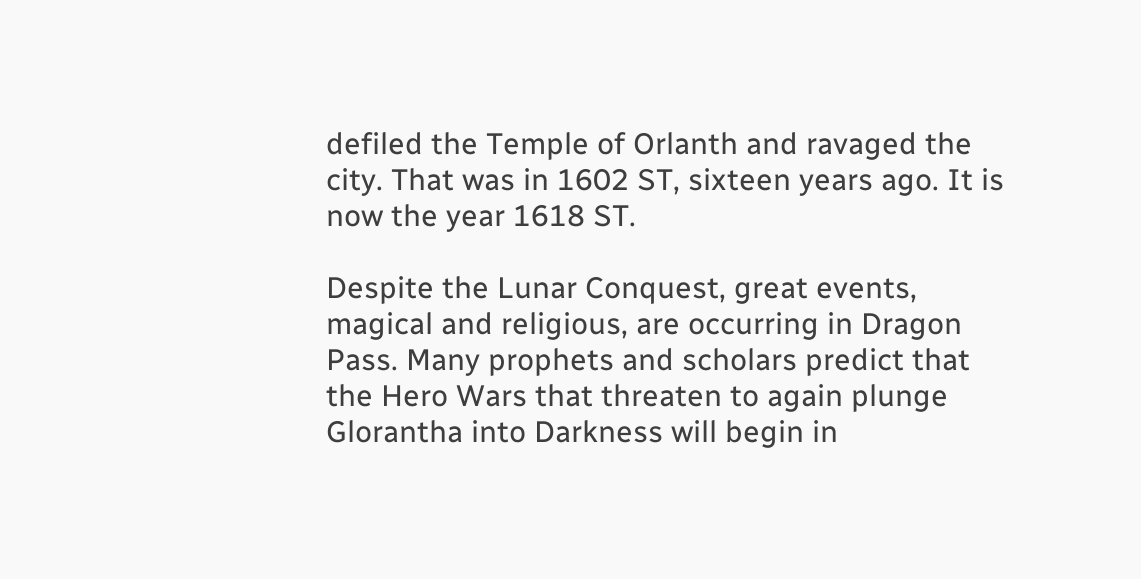defiled the Temple of Orlanth and ravaged the city. That was in 1602 ST, sixteen years ago. It is now the year 1618 ST.

Despite the Lunar Conquest, great events, magical and religious, are occurring in Dragon Pass. Many prophets and scholars predict that the Hero Wars that threaten to again plunge Glorantha into Darkness will begin in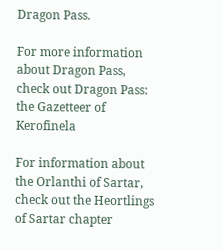Dragon Pass.

For more information about Dragon Pass, check out Dragon Pass: the Gazetteer of Kerofinela

For information about the Orlanthi of Sartar, check out the Heortlings of Sartar chapter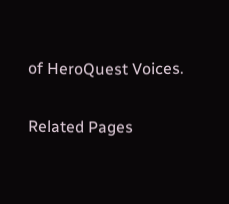of HeroQuest Voices.

Related Pages